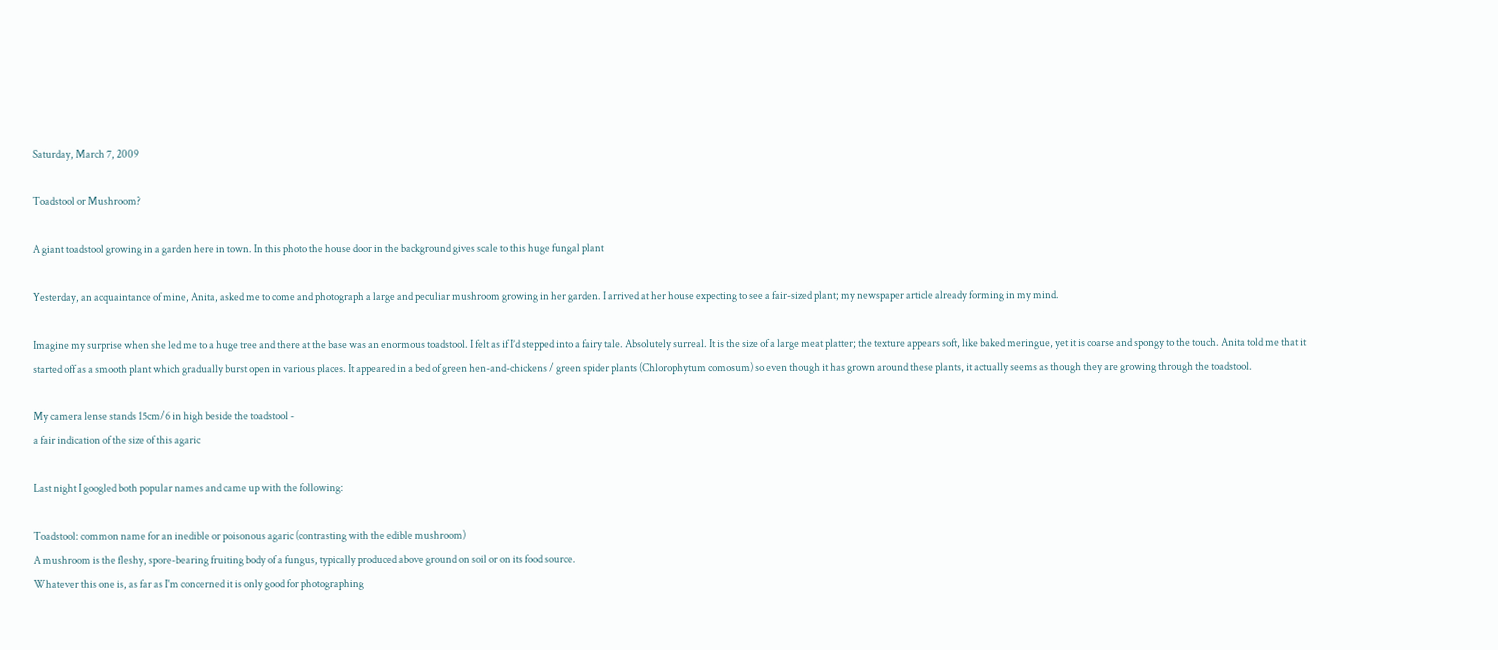Saturday, March 7, 2009

Toadstool or Mushroom?

A giant toadstool growing in a garden here in town. In this photo the house door in the background gives scale to this huge fungal plant

Yesterday, an acquaintance of mine, Anita, asked me to come and photograph a large and peculiar mushroom growing in her garden. I arrived at her house expecting to see a fair-sized plant; my newspaper article already forming in my mind.

Imagine my surprise when she led me to a huge tree and there at the base was an enormous toadstool. I felt as if I’d stepped into a fairy tale. Absolutely surreal. It is the size of a large meat platter; the texture appears soft, like baked meringue, yet it is coarse and spongy to the touch. Anita told me that it started off as a smooth plant which gradually burst open in various places. It appeared in a bed of green hen-and-chickens / green spider plants (Chlorophytum comosum) so even though it has grown around these plants, it actually seems as though they are growing through the toadstool.

My camera lense stands 15cm/6 in high beside the toadstool -
a fair indication of the size of this agaric

Last night I googled both popular names and came up with the following:

Toadstool: common name for an inedible or poisonous agaric (contrasting with the edible mushroom)
A mushroom is the fleshy, spore-bearing fruiting body of a fungus, typically produced above ground on soil or on its food source.
Whatever this one is, as far as I'm concerned it is only good for photographing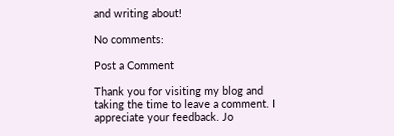and writing about!

No comments:

Post a Comment

Thank you for visiting my blog and taking the time to leave a comment. I appreciate your feedback. Jo